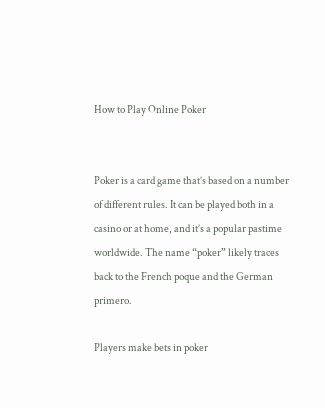How to Play Online Poker


Poker is a card game that’s based on a number of different rules. It can be played both in a casino or at home, and it’s a popular pastime worldwide. The name “poker” likely traces back to the French poque and the German primero.

Players make bets in poker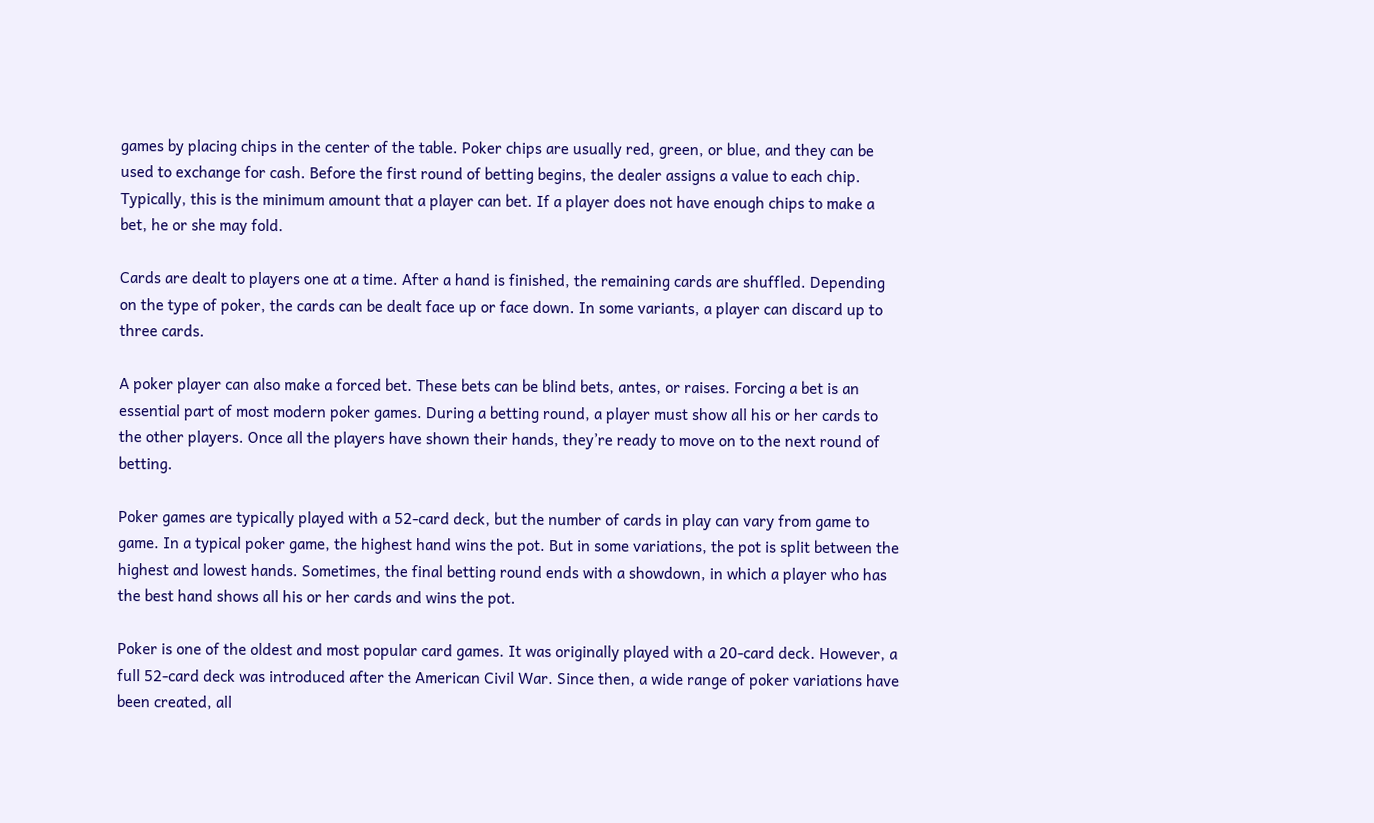games by placing chips in the center of the table. Poker chips are usually red, green, or blue, and they can be used to exchange for cash. Before the first round of betting begins, the dealer assigns a value to each chip. Typically, this is the minimum amount that a player can bet. If a player does not have enough chips to make a bet, he or she may fold.

Cards are dealt to players one at a time. After a hand is finished, the remaining cards are shuffled. Depending on the type of poker, the cards can be dealt face up or face down. In some variants, a player can discard up to three cards.

A poker player can also make a forced bet. These bets can be blind bets, antes, or raises. Forcing a bet is an essential part of most modern poker games. During a betting round, a player must show all his or her cards to the other players. Once all the players have shown their hands, they’re ready to move on to the next round of betting.

Poker games are typically played with a 52-card deck, but the number of cards in play can vary from game to game. In a typical poker game, the highest hand wins the pot. But in some variations, the pot is split between the highest and lowest hands. Sometimes, the final betting round ends with a showdown, in which a player who has the best hand shows all his or her cards and wins the pot.

Poker is one of the oldest and most popular card games. It was originally played with a 20-card deck. However, a full 52-card deck was introduced after the American Civil War. Since then, a wide range of poker variations have been created, all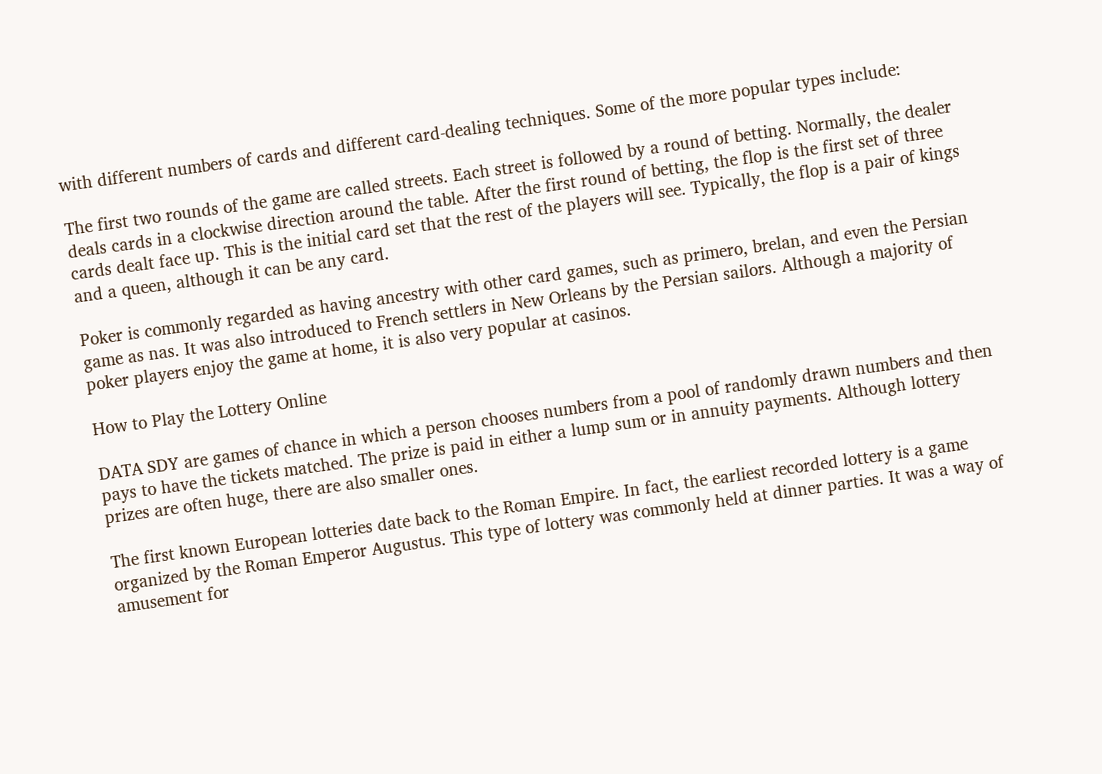with different numbers of cards and different card-dealing techniques. Some of the more popular types include:

The first two rounds of the game are called streets. Each street is followed by a round of betting. Normally, the dealer deals cards in a clockwise direction around the table. After the first round of betting, the flop is the first set of three cards dealt face up. This is the initial card set that the rest of the players will see. Typically, the flop is a pair of kings and a queen, although it can be any card.

Poker is commonly regarded as having ancestry with other card games, such as primero, brelan, and even the Persian game as nas. It was also introduced to French settlers in New Orleans by the Persian sailors. Although a majority of poker players enjoy the game at home, it is also very popular at casinos.

How to Play the Lottery Online

DATA SDY are games of chance in which a person chooses numbers from a pool of randomly drawn numbers and then pays to have the tickets matched. The prize is paid in either a lump sum or in annuity payments. Although lottery prizes are often huge, there are also smaller ones.

The first known European lotteries date back to the Roman Empire. In fact, the earliest recorded lottery is a game organized by the Roman Emperor Augustus. This type of lottery was commonly held at dinner parties. It was a way of amusement for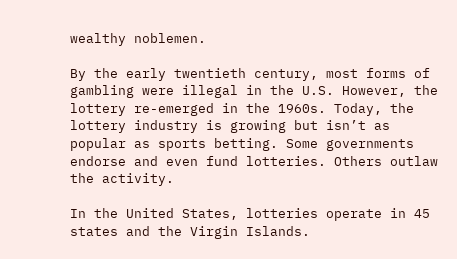wealthy noblemen.

By the early twentieth century, most forms of gambling were illegal in the U.S. However, the lottery re-emerged in the 1960s. Today, the lottery industry is growing but isn’t as popular as sports betting. Some governments endorse and even fund lotteries. Others outlaw the activity.

In the United States, lotteries operate in 45 states and the Virgin Islands.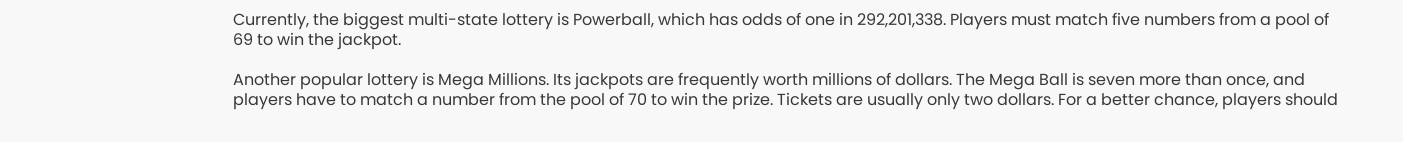Currently, the biggest multi-state lottery is Powerball, which has odds of one in 292,201,338. Players must match five numbers from a pool of 69 to win the jackpot.

Another popular lottery is Mega Millions. Its jackpots are frequently worth millions of dollars. The Mega Ball is seven more than once, and players have to match a number from the pool of 70 to win the prize. Tickets are usually only two dollars. For a better chance, players should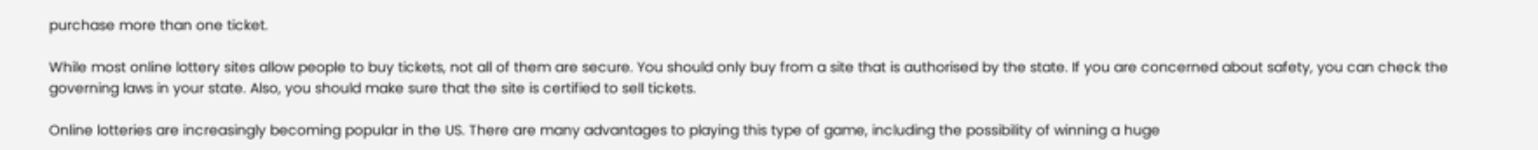purchase more than one ticket.

While most online lottery sites allow people to buy tickets, not all of them are secure. You should only buy from a site that is authorised by the state. If you are concerned about safety, you can check the governing laws in your state. Also, you should make sure that the site is certified to sell tickets.

Online lotteries are increasingly becoming popular in the US. There are many advantages to playing this type of game, including the possibility of winning a huge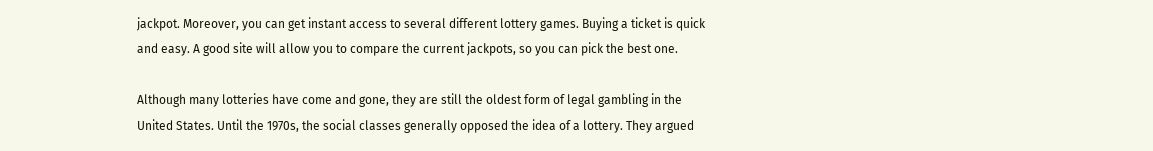jackpot. Moreover, you can get instant access to several different lottery games. Buying a ticket is quick and easy. A good site will allow you to compare the current jackpots, so you can pick the best one.

Although many lotteries have come and gone, they are still the oldest form of legal gambling in the United States. Until the 1970s, the social classes generally opposed the idea of a lottery. They argued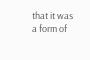that it was a form of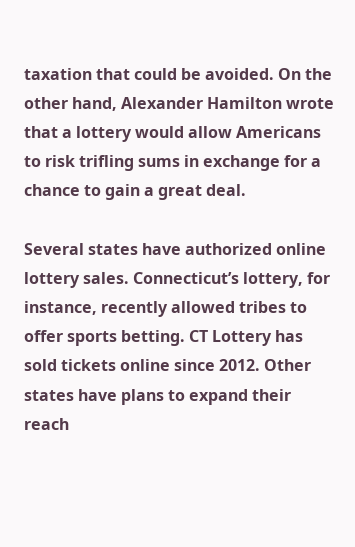taxation that could be avoided. On the other hand, Alexander Hamilton wrote that a lottery would allow Americans to risk trifling sums in exchange for a chance to gain a great deal.

Several states have authorized online lottery sales. Connecticut’s lottery, for instance, recently allowed tribes to offer sports betting. CT Lottery has sold tickets online since 2012. Other states have plans to expand their reach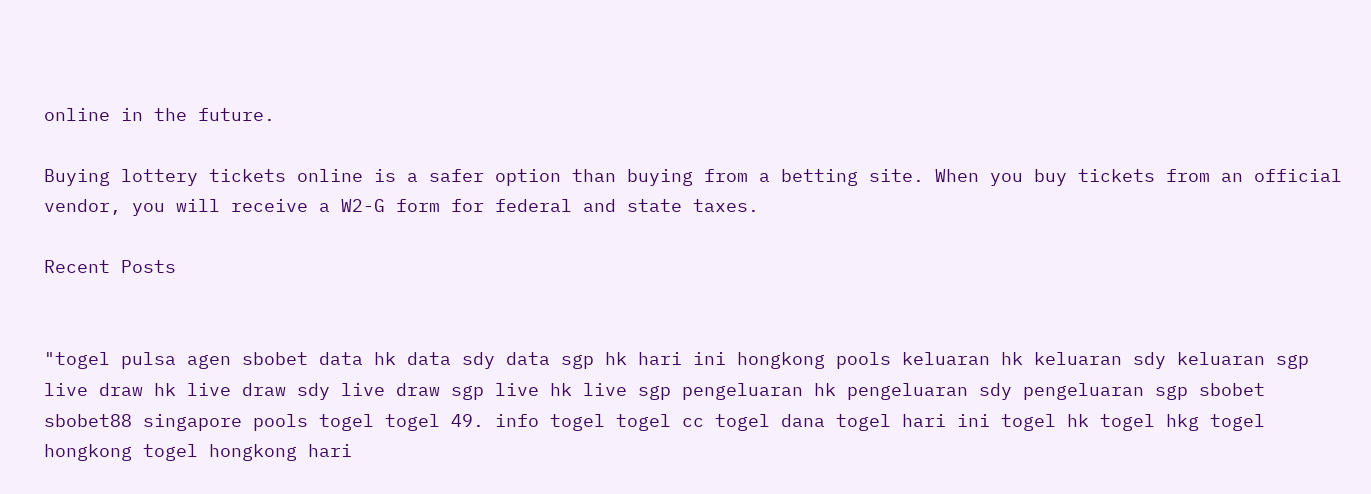online in the future.

Buying lottery tickets online is a safer option than buying from a betting site. When you buy tickets from an official vendor, you will receive a W2-G form for federal and state taxes.

Recent Posts


"togel pulsa agen sbobet data hk data sdy data sgp hk hari ini hongkong pools keluaran hk keluaran sdy keluaran sgp live draw hk live draw sdy live draw sgp live hk live sgp pengeluaran hk pengeluaran sdy pengeluaran sgp sbobet sbobet88 singapore pools togel togel 49. info togel togel cc togel dana togel hari ini togel hk togel hkg togel hongkong togel hongkong hari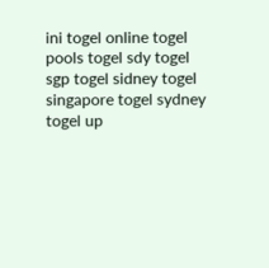ini togel online togel pools togel sdy togel sgp togel sidney togel singapore togel sydney togel up